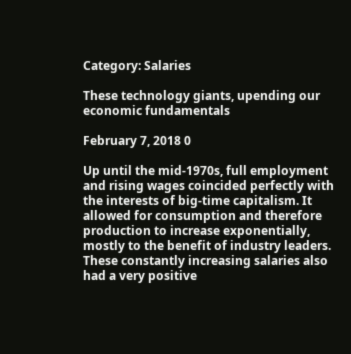Category: Salaries

These technology giants, upending our economic fundamentals

February 7, 2018 0

Up until the mid-1970s, full employment and rising wages coincided perfectly with the interests of big-time capitalism. It allowed for consumption and therefore production to increase exponentially, mostly to the benefit of industry leaders. These constantly increasing salaries also had a very positive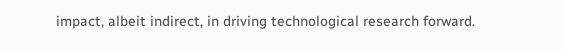impact, albeit indirect, in driving technological research forward.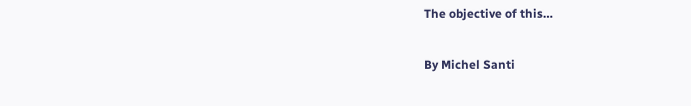The objective of this…

By Michel Santi